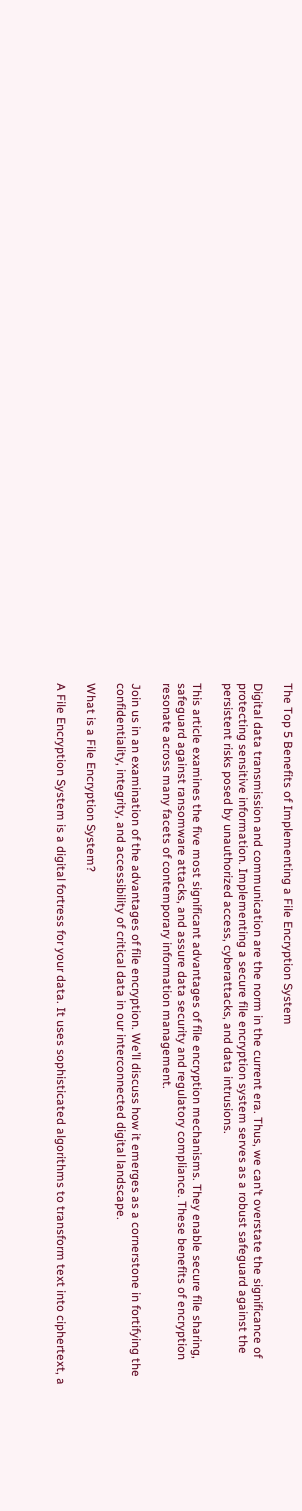The Top 5 Benefits of Implementing a File Encryption System

Digital data transmission and communication are the norm in the current era. Thus, we can’t overstate the significance of protecting sensitive information. Implementing a secure file encryption system serves as a robust safeguard against the persistent risks posed by unauthorized access, cyberattacks, and data intrusions.

This article examines the five most significant advantages of file encryption mechanisms. They enable secure file sharing, safeguard against ransomware attacks, and assure data security and regulatory compliance. These benefits of encryption resonate across many facets of contemporary information management.

Join us in an examination of the advantages of file encryption. We’ll discuss how it emerges as a cornerstone in fortifying the confidentiality, integrity, and accessibility of critical data in our interconnected digital landscape.

What is a File Encryption System?

A File Encryption System is a digital fortress for your data. It uses sophisticated algorithms to transform text into ciphertext, a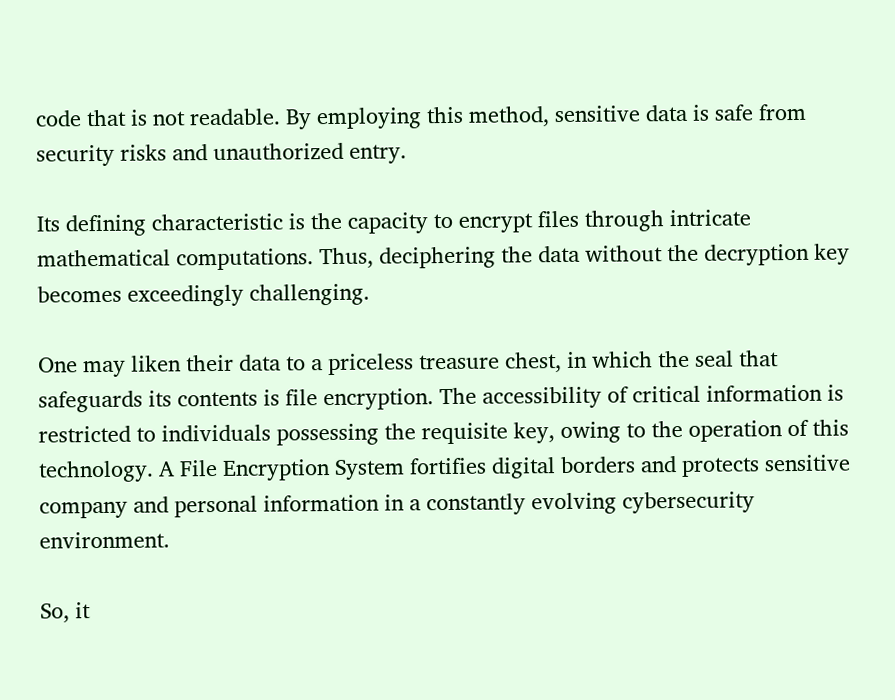code that is not readable. By employing this method, sensitive data is safe from security risks and unauthorized entry.

Its defining characteristic is the capacity to encrypt files through intricate mathematical computations. Thus, deciphering the data without the decryption key becomes exceedingly challenging.

One may liken their data to a priceless treasure chest, in which the seal that safeguards its contents is file encryption. The accessibility of critical information is restricted to individuals possessing the requisite key, owing to the operation of this technology. A File Encryption System fortifies digital borders and protects sensitive company and personal information in a constantly evolving cybersecurity environment.

So, it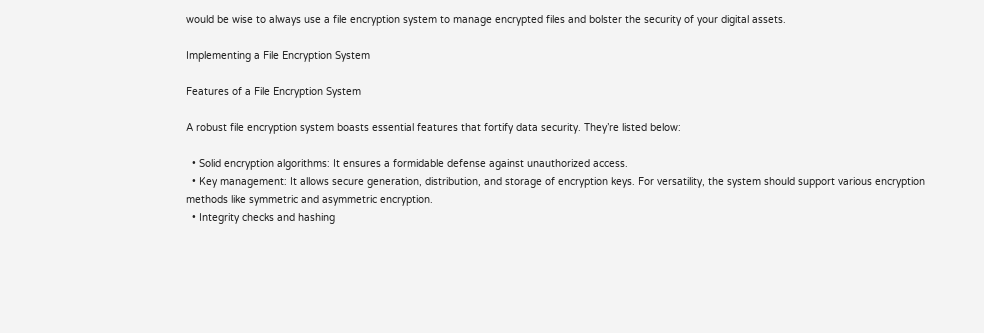would be wise to always use a file encryption system to manage encrypted files and bolster the security of your digital assets.

Implementing a File Encryption System

Features of a File Encryption System

A robust file encryption system boasts essential features that fortify data security. They’re listed below:

  • Solid encryption algorithms: It ensures a formidable defense against unauthorized access.
  • Key management: It allows secure generation, distribution, and storage of encryption keys. For versatility, the system should support various encryption methods like symmetric and asymmetric encryption.
  • Integrity checks and hashing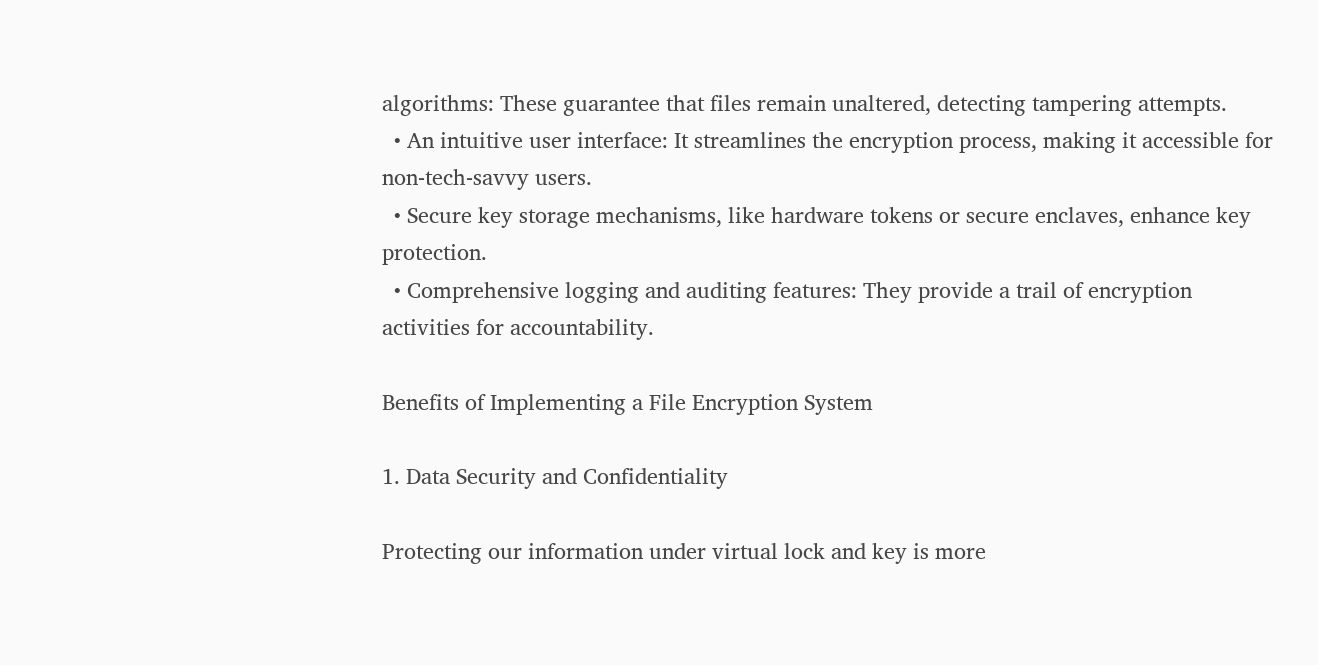algorithms: These guarantee that files remain unaltered, detecting tampering attempts.
  • An intuitive user interface: It streamlines the encryption process, making it accessible for non-tech-savvy users.
  • Secure key storage mechanisms, like hardware tokens or secure enclaves, enhance key protection.
  • Comprehensive logging and auditing features: They provide a trail of encryption activities for accountability.

Benefits of Implementing a File Encryption System

1. Data Security and Confidentiality

Protecting our information under virtual lock and key is more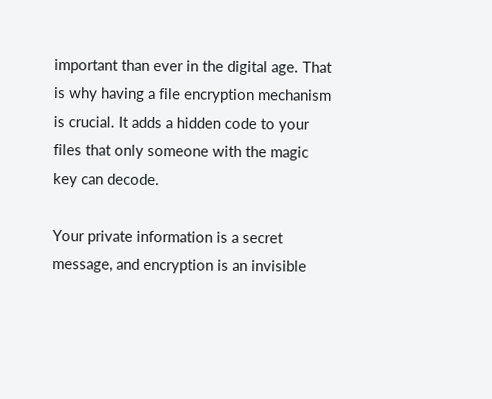important than ever in the digital age. That is why having a file encryption mechanism is crucial. It adds a hidden code to your files that only someone with the magic key can decode.

Your private information is a secret message, and encryption is an invisible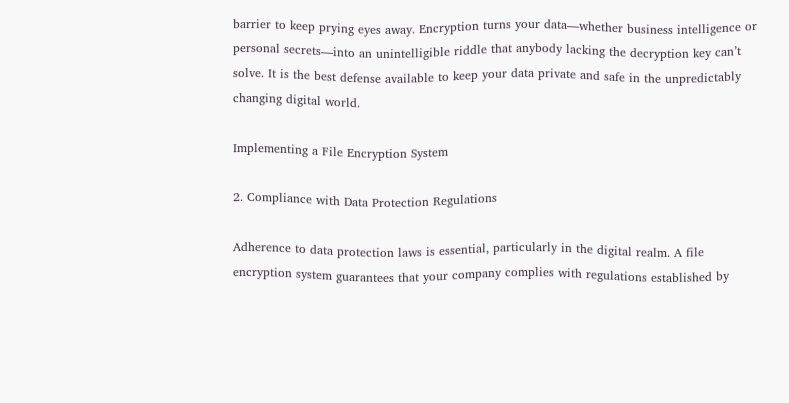barrier to keep prying eyes away. Encryption turns your data—whether business intelligence or personal secrets—into an unintelligible riddle that anybody lacking the decryption key can’t solve. It is the best defense available to keep your data private and safe in the unpredictably changing digital world.

Implementing a File Encryption System

2. Compliance with Data Protection Regulations

Adherence to data protection laws is essential, particularly in the digital realm. A file encryption system guarantees that your company complies with regulations established by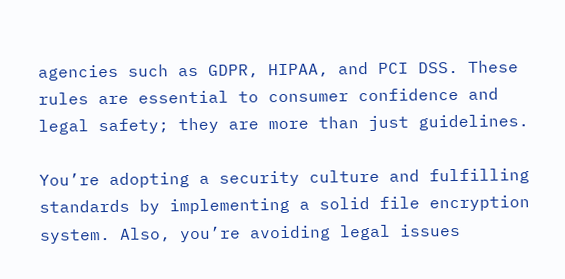agencies such as GDPR, HIPAA, and PCI DSS. These rules are essential to consumer confidence and legal safety; they are more than just guidelines.

You’re adopting a security culture and fulfilling standards by implementing a solid file encryption system. Also, you’re avoiding legal issues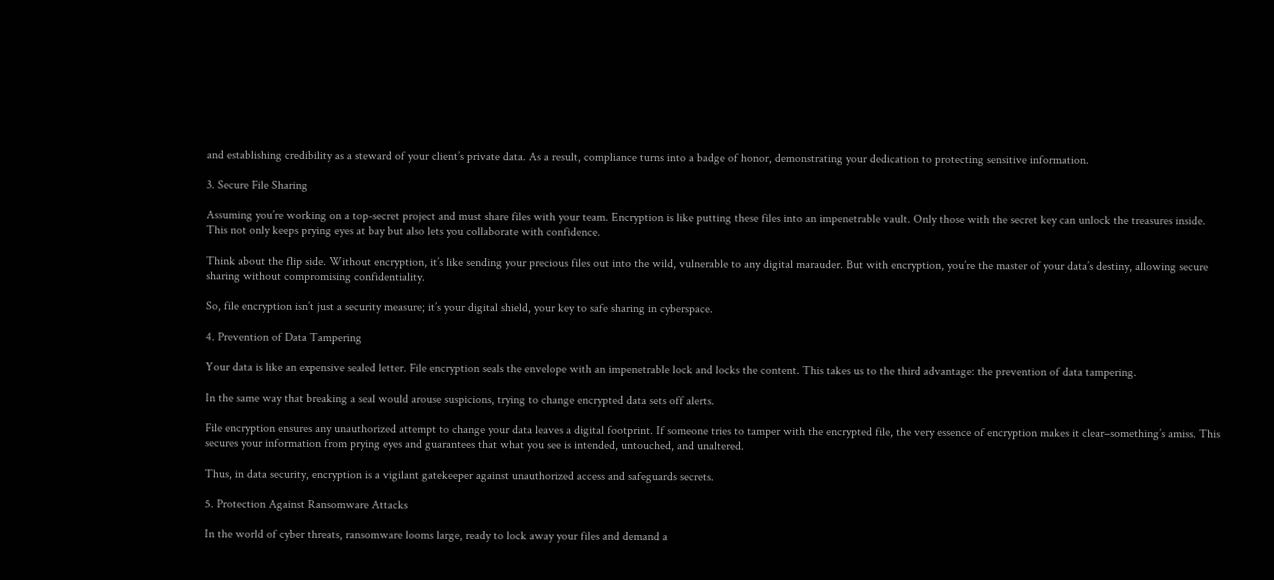and establishing credibility as a steward of your client’s private data. As a result, compliance turns into a badge of honor, demonstrating your dedication to protecting sensitive information.

3. Secure File Sharing

Assuming you’re working on a top-secret project and must share files with your team. Encryption is like putting these files into an impenetrable vault. Only those with the secret key can unlock the treasures inside. This not only keeps prying eyes at bay but also lets you collaborate with confidence.

Think about the flip side. Without encryption, it’s like sending your precious files out into the wild, vulnerable to any digital marauder. But with encryption, you’re the master of your data’s destiny, allowing secure sharing without compromising confidentiality.

So, file encryption isn’t just a security measure; it’s your digital shield, your key to safe sharing in cyberspace.

4. Prevention of Data Tampering

Your data is like an expensive sealed letter. File encryption seals the envelope with an impenetrable lock and locks the content. This takes us to the third advantage: the prevention of data tampering.

In the same way that breaking a seal would arouse suspicions, trying to change encrypted data sets off alerts.

File encryption ensures any unauthorized attempt to change your data leaves a digital footprint. If someone tries to tamper with the encrypted file, the very essence of encryption makes it clear–something’s amiss. This secures your information from prying eyes and guarantees that what you see is intended, untouched, and unaltered.

Thus, in data security, encryption is a vigilant gatekeeper against unauthorized access and safeguards secrets.

5. Protection Against Ransomware Attacks

In the world of cyber threats, ransomware looms large, ready to lock away your files and demand a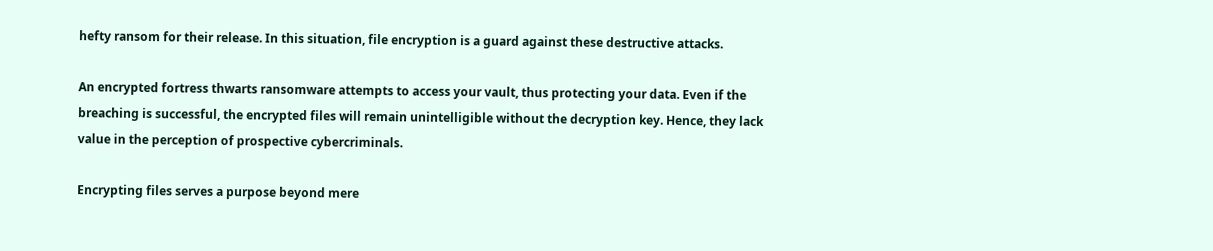hefty ransom for their release. In this situation, file encryption is a guard against these destructive attacks.

An encrypted fortress thwarts ransomware attempts to access your vault, thus protecting your data. Even if the breaching is successful, the encrypted files will remain unintelligible without the decryption key. Hence, they lack value in the perception of prospective cybercriminals.

Encrypting files serves a purpose beyond mere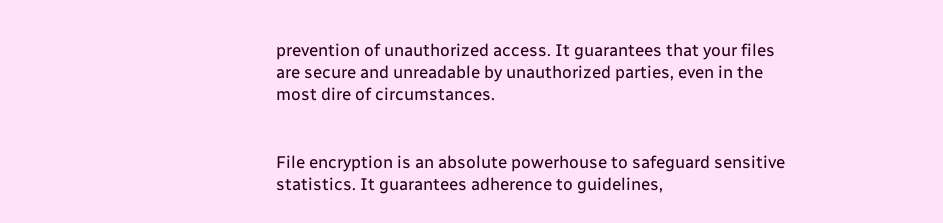prevention of unauthorized access. It guarantees that your files are secure and unreadable by unauthorized parties, even in the most dire of circumstances.


File encryption is an absolute powerhouse to safeguard sensitive statistics. It guarantees adherence to guidelines,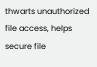thwarts unauthorized file access, helps secure file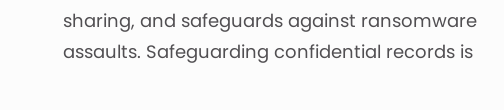sharing, and safeguards against ransomware assaults. Safeguarding confidential records is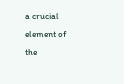a crucial element of the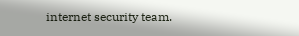internet security team.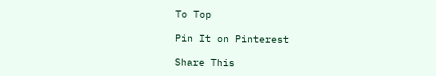To Top

Pin It on Pinterest

Share This